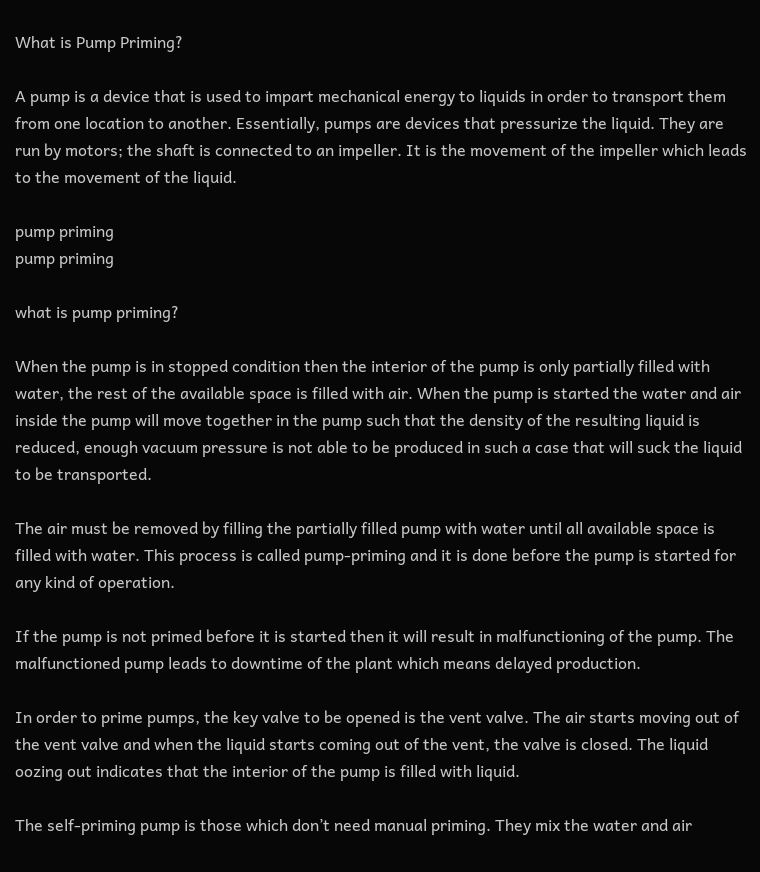What is Pump Priming?

A pump is a device that is used to impart mechanical energy to liquids in order to transport them from one location to another. Essentially, pumps are devices that pressurize the liquid. They are run by motors; the shaft is connected to an impeller. It is the movement of the impeller which leads to the movement of the liquid.

pump priming
pump priming

what is pump priming?

When the pump is in stopped condition then the interior of the pump is only partially filled with water, the rest of the available space is filled with air. When the pump is started the water and air inside the pump will move together in the pump such that the density of the resulting liquid is reduced, enough vacuum pressure is not able to be produced in such a case that will suck the liquid to be transported.

The air must be removed by filling the partially filled pump with water until all available space is filled with water. This process is called pump-priming and it is done before the pump is started for any kind of operation.

If the pump is not primed before it is started then it will result in malfunctioning of the pump. The malfunctioned pump leads to downtime of the plant which means delayed production.

In order to prime pumps, the key valve to be opened is the vent valve. The air starts moving out of the vent valve and when the liquid starts coming out of the vent, the valve is closed. The liquid oozing out indicates that the interior of the pump is filled with liquid.

The self-priming pump is those which don’t need manual priming. They mix the water and air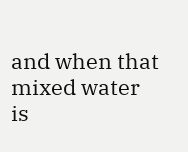and when that mixed water is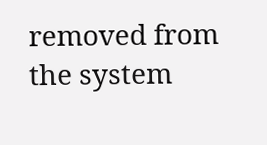removed from the system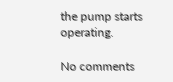the pump starts operating.

No comments